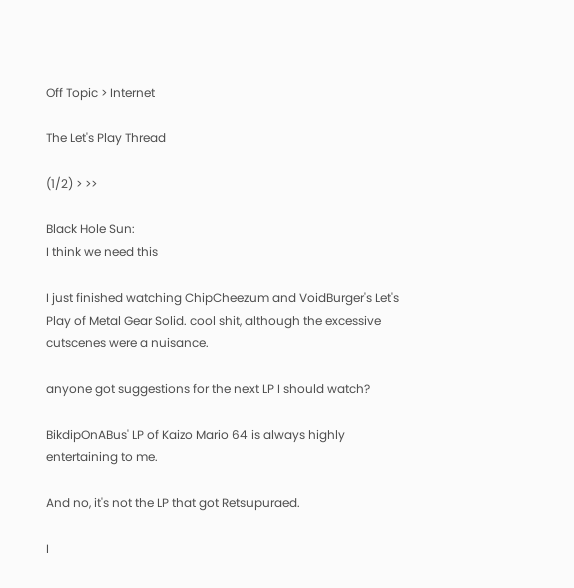Off Topic > Internet

The Let's Play Thread

(1/2) > >>

Black Hole Sun:
I think we need this

I just finished watching ChipCheezum and VoidBurger's Let's Play of Metal Gear Solid. cool shit, although the excessive cutscenes were a nuisance.

anyone got suggestions for the next LP I should watch?

BikdipOnABus' LP of Kaizo Mario 64 is always highly entertaining to me.

And no, it's not the LP that got Retsupuraed.

I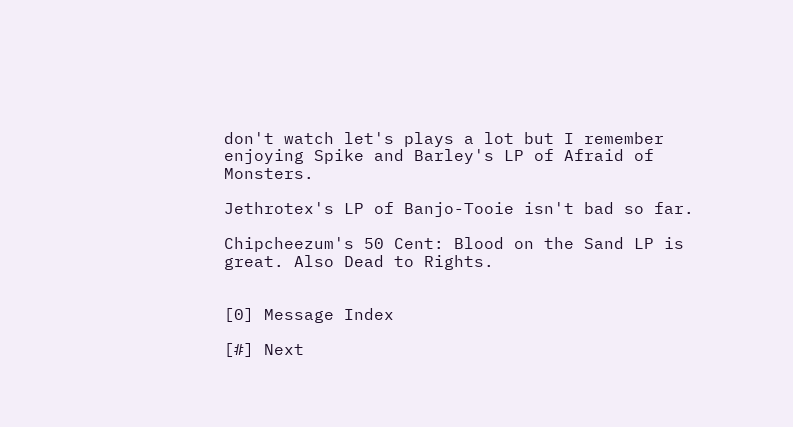don't watch let's plays a lot but I remember enjoying Spike and Barley's LP of Afraid of Monsters.

Jethrotex's LP of Banjo-Tooie isn't bad so far.

Chipcheezum's 50 Cent: Blood on the Sand LP is great. Also Dead to Rights.


[0] Message Index

[#] Next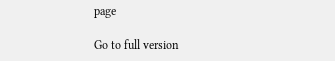page

Go to full version